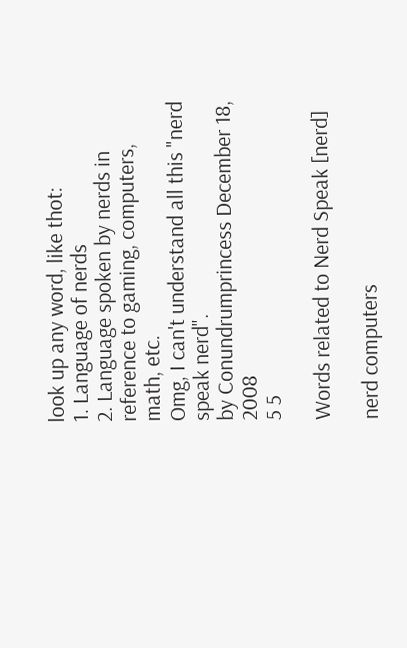look up any word, like thot:
1. Language of nerds
2. Language spoken by nerds in reference to gaming, computers, math, etc.
Omg, I can't understand all this "nerd speak nerd".
by Conundrumprincess December 18, 2008
5 5

Words related to Nerd Speak [nerd]

nerd computers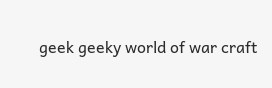geek geeky world of war craft